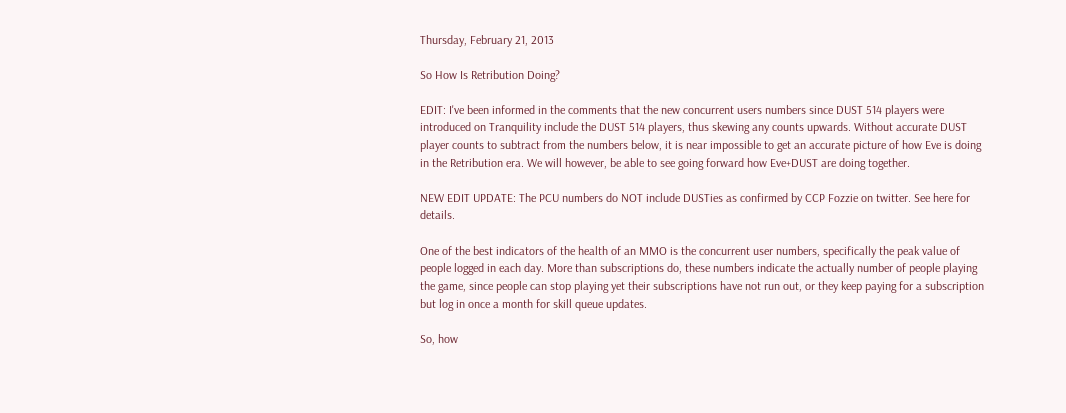Thursday, February 21, 2013

So How Is Retribution Doing?

EDIT: I've been informed in the comments that the new concurrent users numbers since DUST 514 players were introduced on Tranquility include the DUST 514 players, thus skewing any counts upwards. Without accurate DUST player counts to subtract from the numbers below, it is near impossible to get an accurate picture of how Eve is doing in the Retribution era. We will however, be able to see going forward how Eve+DUST are doing together.

NEW EDIT UPDATE: The PCU numbers do NOT include DUSTies as confirmed by CCP Fozzie on twitter. See here for details.

One of the best indicators of the health of an MMO is the concurrent user numbers, specifically the peak value of people logged in each day. More than subscriptions do, these numbers indicate the actually number of people playing the game, since people can stop playing yet their subscriptions have not run out, or they keep paying for a subscription but log in once a month for skill queue updates.

So, how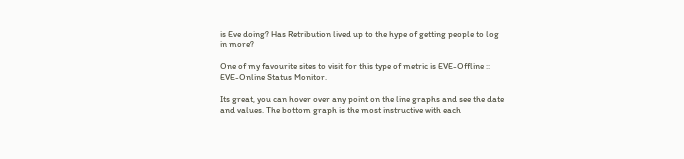is Eve doing? Has Retribution lived up to the hype of getting people to log in more?

One of my favourite sites to visit for this type of metric is EVE-Offline :: EVE-Online Status Monitor.

Its great, you can hover over any point on the line graphs and see the date and values. The bottom graph is the most instructive with each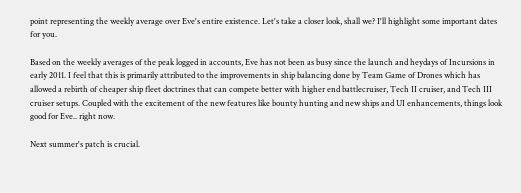point representing the weekly average over Eve's entire existence. Let's take a closer look, shall we? I'll highlight some important dates for you.

Based on the weekly averages of the peak logged in accounts, Eve has not been as busy since the launch and heydays of Incursions in early 2011. I feel that this is primarily attributed to the improvements in ship balancing done by Team Game of Drones which has allowed a rebirth of cheaper ship fleet doctrines that can compete better with higher end battlecruiser, Tech II cruiser, and Tech III cruiser setups. Coupled with the excitement of the new features like bounty hunting and new ships and UI enhancements, things look good for Eve.. right now.

Next summer's patch is crucial.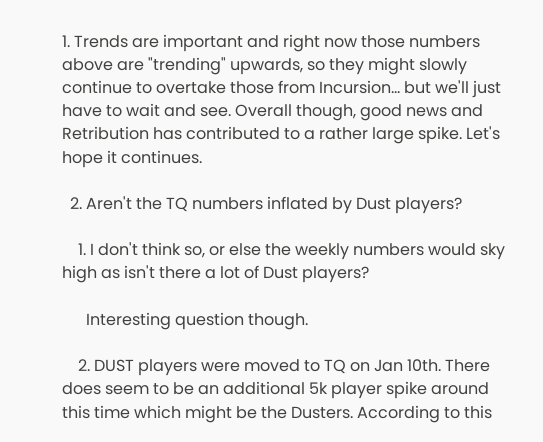1. Trends are important and right now those numbers above are "trending" upwards, so they might slowly continue to overtake those from Incursion... but we'll just have to wait and see. Overall though, good news and Retribution has contributed to a rather large spike. Let's hope it continues.

  2. Aren't the TQ numbers inflated by Dust players?

    1. I don't think so, or else the weekly numbers would sky high as isn't there a lot of Dust players?

      Interesting question though.

    2. DUST players were moved to TQ on Jan 10th. There does seem to be an additional 5k player spike around this time which might be the Dusters. According to this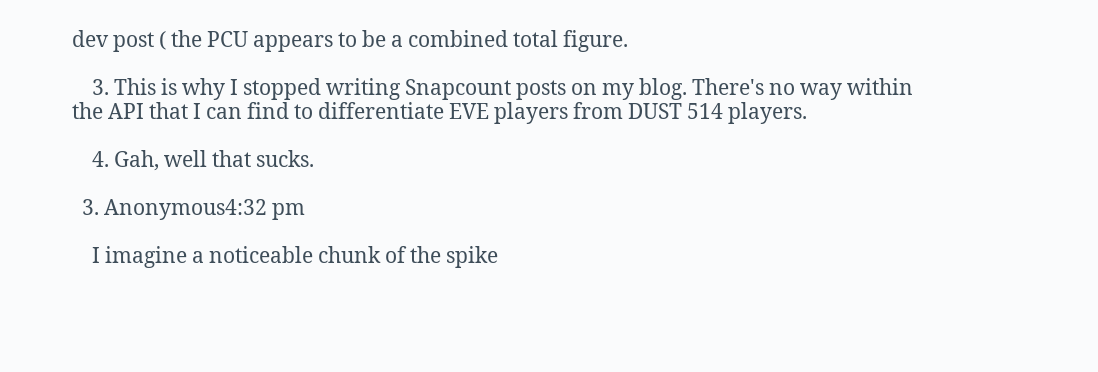dev post ( the PCU appears to be a combined total figure.

    3. This is why I stopped writing Snapcount posts on my blog. There's no way within the API that I can find to differentiate EVE players from DUST 514 players.

    4. Gah, well that sucks.

  3. Anonymous4:32 pm

    I imagine a noticeable chunk of the spike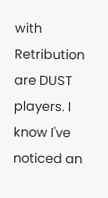with Retribution are DUST players. I know I've noticed an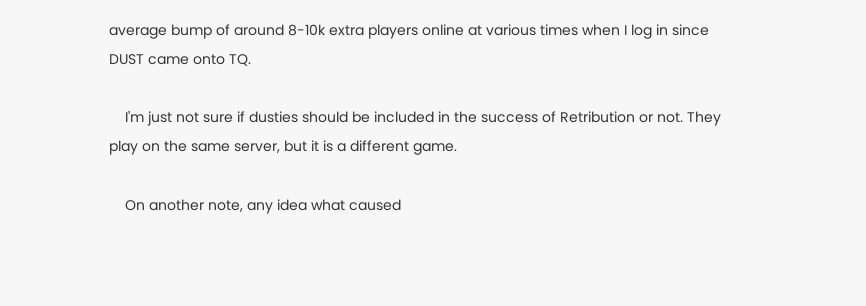average bump of around 8-10k extra players online at various times when I log in since DUST came onto TQ.

    I'm just not sure if dusties should be included in the success of Retribution or not. They play on the same server, but it is a different game.

    On another note, any idea what caused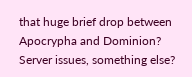that huge brief drop between Apocrypha and Dominion? Server issues, something else?